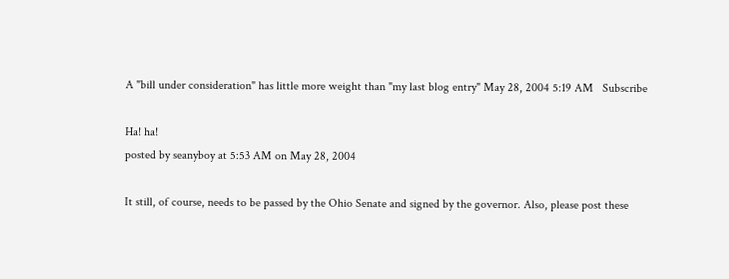A "bill under consideration" has little more weight than "my last blog entry" May 28, 2004 5:19 AM   Subscribe

Ha! ha!
posted by seanyboy at 5:53 AM on May 28, 2004

It still, of course, needs to be passed by the Ohio Senate and signed by the governor. Also, please post these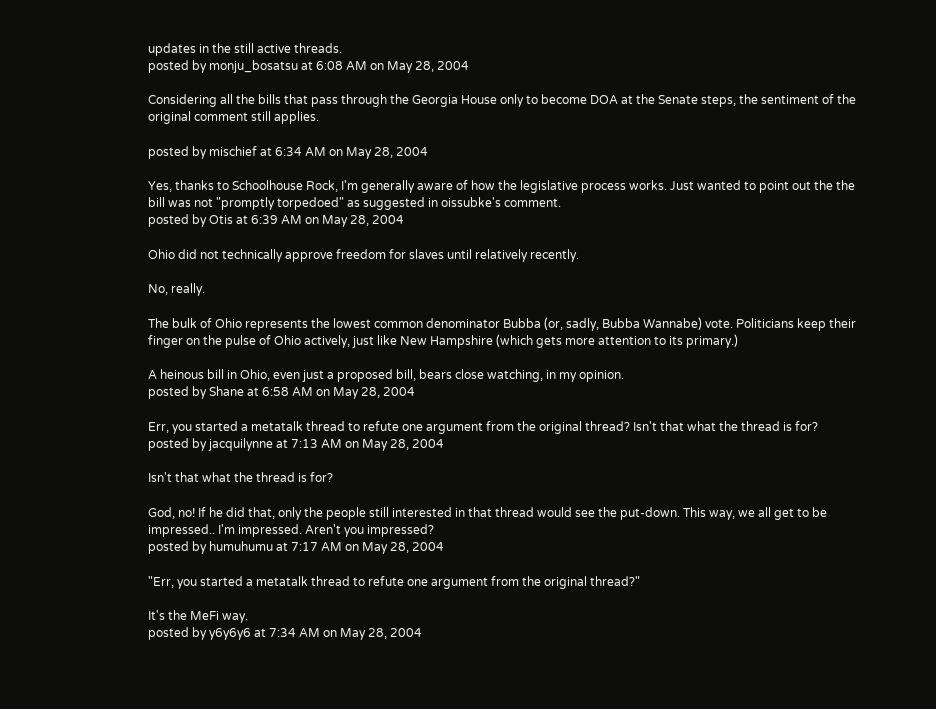updates in the still active threads.
posted by monju_bosatsu at 6:08 AM on May 28, 2004

Considering all the bills that pass through the Georgia House only to become DOA at the Senate steps, the sentiment of the original comment still applies.

posted by mischief at 6:34 AM on May 28, 2004

Yes, thanks to Schoolhouse Rock, I'm generally aware of how the legislative process works. Just wanted to point out the the bill was not "promptly torpedoed" as suggested in oissubke's comment.
posted by Otis at 6:39 AM on May 28, 2004

Ohio did not technically approve freedom for slaves until relatively recently.

No, really.

The bulk of Ohio represents the lowest common denominator Bubba (or, sadly, Bubba Wannabe) vote. Politicians keep their finger on the pulse of Ohio actively, just like New Hampshire (which gets more attention to its primary.)

A heinous bill in Ohio, even just a proposed bill, bears close watching, in my opinion.
posted by Shane at 6:58 AM on May 28, 2004

Err, you started a metatalk thread to refute one argument from the original thread? Isn't that what the thread is for?
posted by jacquilynne at 7:13 AM on May 28, 2004

Isn't that what the thread is for?

God, no! If he did that, only the people still interested in that thread would see the put-down. This way, we all get to be impressed.. I'm impressed. Aren't you impressed?
posted by humuhumu at 7:17 AM on May 28, 2004

"Err, you started a metatalk thread to refute one argument from the original thread?"

It's the MeFi way.
posted by y6y6y6 at 7:34 AM on May 28, 2004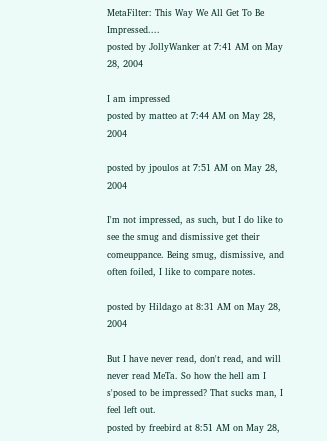MetaFilter: This Way We All Get To Be Impressed....
posted by JollyWanker at 7:41 AM on May 28, 2004

I am impressed
posted by matteo at 7:44 AM on May 28, 2004

posted by jpoulos at 7:51 AM on May 28, 2004

I'm not impressed, as such, but I do like to see the smug and dismissive get their comeuppance. Being smug, dismissive, and often foiled, I like to compare notes.

posted by Hildago at 8:31 AM on May 28, 2004

But I have never read, don't read, and will never read MeTa. So how the hell am I s'posed to be impressed? That sucks man, I feel left out.
posted by freebird at 8:51 AM on May 28,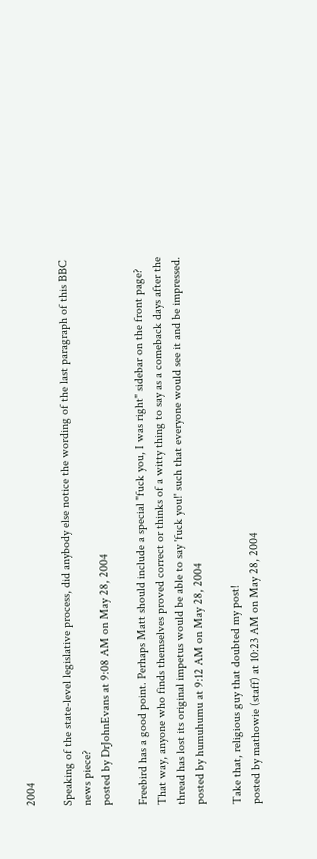2004

Speaking of the state-level legislative process, did anybody else notice the wording of the last paragraph of this BBC news piece?
posted by DrJohnEvans at 9:08 AM on May 28, 2004

Freebird has a good point. Perhaps Matt should include a special "fuck you, I was right" sidebar on the front page? That way, anyone who finds themselves proved correct or thinks of a witty thing to say as a comeback days after the thread has lost its original impetus would be able to say 'fuck you!' such that everyone would see it and be impressed.
posted by humuhumu at 9:12 AM on May 28, 2004

Take that, religious guy that doubted my post!
posted by mathowie (staff) at 10:23 AM on May 28, 2004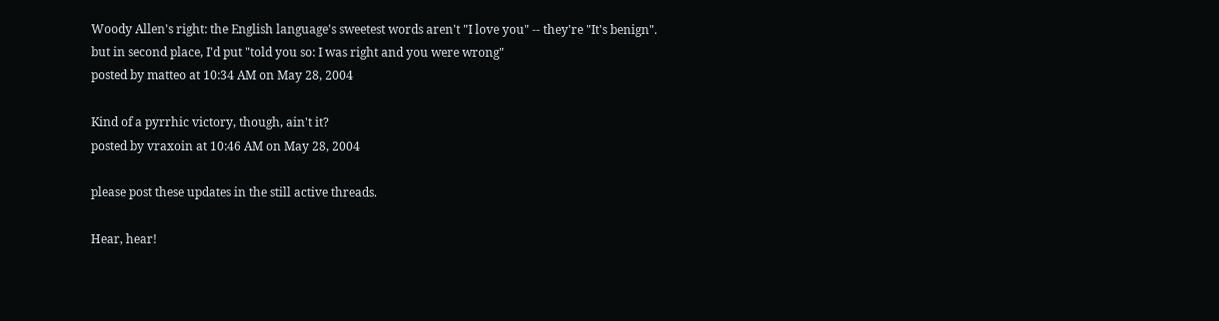Woody Allen's right: the English language's sweetest words aren't "I love you" -- they're "It's benign".
but in second place, I'd put "told you so: I was right and you were wrong"
posted by matteo at 10:34 AM on May 28, 2004

Kind of a pyrrhic victory, though, ain't it?
posted by vraxoin at 10:46 AM on May 28, 2004

please post these updates in the still active threads.

Hear, hear!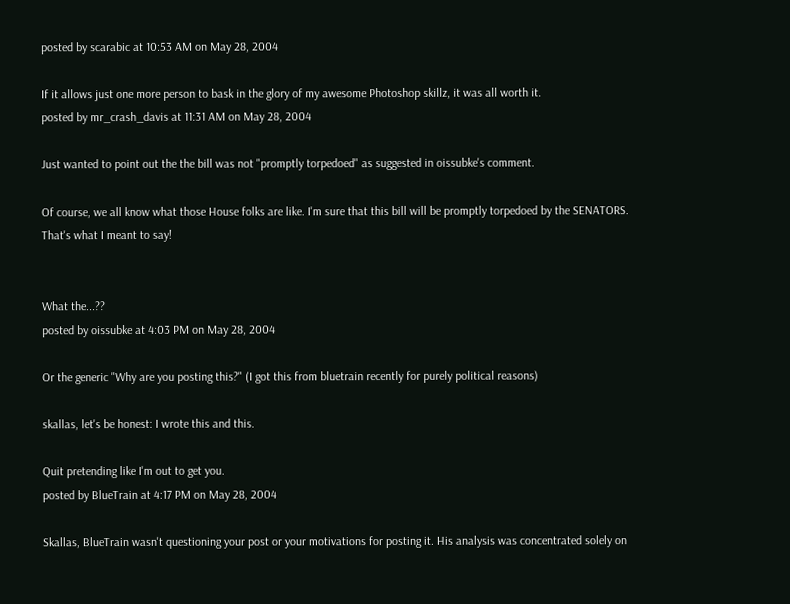posted by scarabic at 10:53 AM on May 28, 2004

If it allows just one more person to bask in the glory of my awesome Photoshop skillz, it was all worth it.
posted by mr_crash_davis at 11:31 AM on May 28, 2004

Just wanted to point out the the bill was not "promptly torpedoed" as suggested in oissubke's comment.

Of course, we all know what those House folks are like. I'm sure that this bill will be promptly torpedoed by the SENATORS. That's what I meant to say!


What the...??
posted by oissubke at 4:03 PM on May 28, 2004

Or the generic "Why are you posting this?" (I got this from bluetrain recently for purely political reasons)

skallas, let's be honest: I wrote this and this.

Quit pretending like I'm out to get you.
posted by BlueTrain at 4:17 PM on May 28, 2004

Skallas, BlueTrain wasn't questioning your post or your motivations for posting it. His analysis was concentrated solely on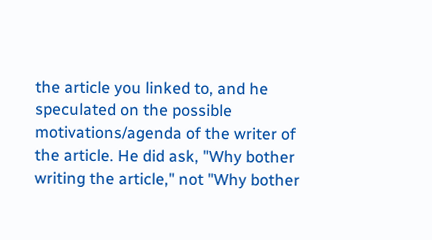the article you linked to, and he speculated on the possible motivations/agenda of the writer of the article. He did ask, "Why bother writing the article," not "Why bother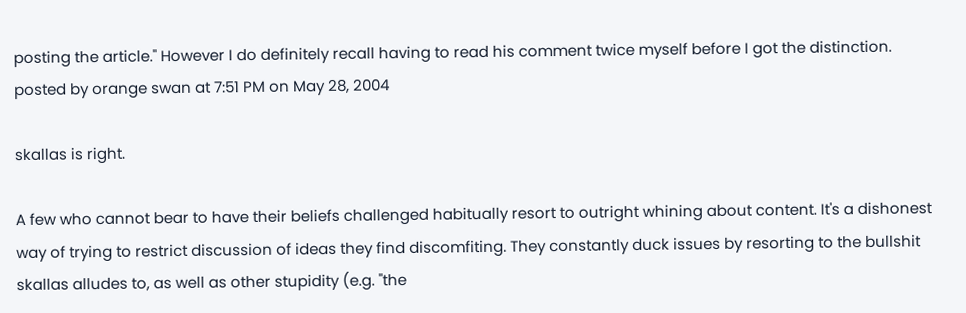posting the article." However I do definitely recall having to read his comment twice myself before I got the distinction.
posted by orange swan at 7:51 PM on May 28, 2004

skallas is right.

A few who cannot bear to have their beliefs challenged habitually resort to outright whining about content. It's a dishonest way of trying to restrict discussion of ideas they find discomfiting. They constantly duck issues by resorting to the bullshit skallas alludes to, as well as other stupidity (e.g. "the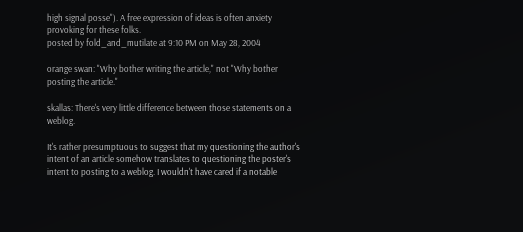high signal posse"). A free expression of ideas is often anxiety provoking for these folks.
posted by fold_and_mutilate at 9:10 PM on May 28, 2004

orange swan: "Why bother writing the article," not "Why bother posting the article."

skallas: There's very little difference between those statements on a weblog.

It's rather presumptuous to suggest that my questioning the author's intent of an article somehow translates to questioning the poster's intent to posting to a weblog. I wouldn't have cared if a notable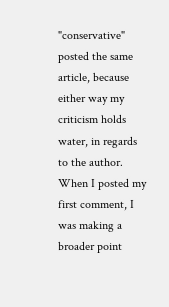"conservative" posted the same article, because either way my criticism holds water, in regards to the author. When I posted my first comment, I was making a broader point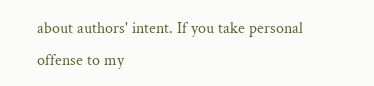about authors' intent. If you take personal offense to my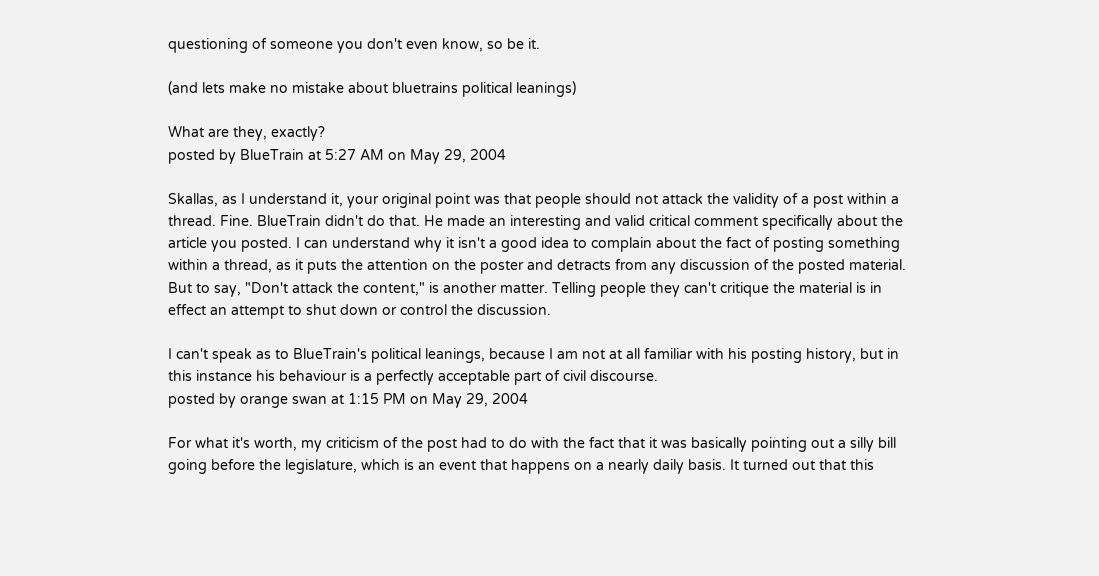questioning of someone you don't even know, so be it.

(and lets make no mistake about bluetrains political leanings)

What are they, exactly?
posted by BlueTrain at 5:27 AM on May 29, 2004

Skallas, as I understand it, your original point was that people should not attack the validity of a post within a thread. Fine. BlueTrain didn't do that. He made an interesting and valid critical comment specifically about the article you posted. I can understand why it isn't a good idea to complain about the fact of posting something within a thread, as it puts the attention on the poster and detracts from any discussion of the posted material. But to say, "Don't attack the content," is another matter. Telling people they can't critique the material is in effect an attempt to shut down or control the discussion.

I can't speak as to BlueTrain's political leanings, because I am not at all familiar with his posting history, but in this instance his behaviour is a perfectly acceptable part of civil discourse.
posted by orange swan at 1:15 PM on May 29, 2004

For what it's worth, my criticism of the post had to do with the fact that it was basically pointing out a silly bill going before the legislature, which is an event that happens on a nearly daily basis. It turned out that this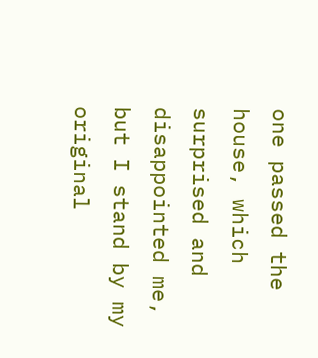one passed the house, which surprised and disappointed me, but I stand by my original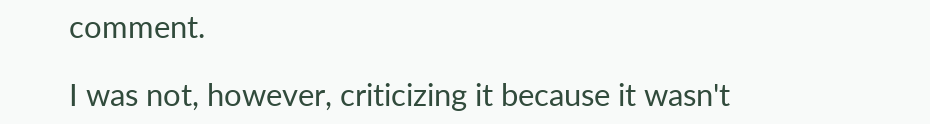comment.

I was not, however, criticizing it because it wasn't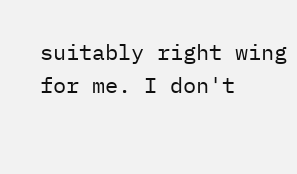suitably right wing for me. I don't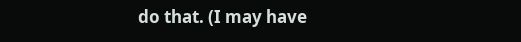do that. (I may have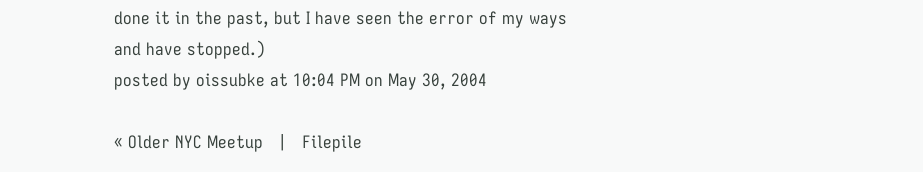done it in the past, but I have seen the error of my ways and have stopped.)
posted by oissubke at 10:04 PM on May 30, 2004

« Older NYC Meetup   |   Filepile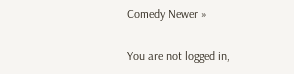Comedy Newer »

You are not logged in,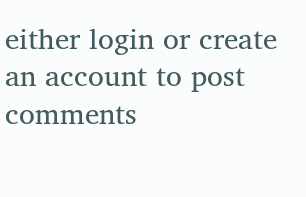either login or create an account to post comments